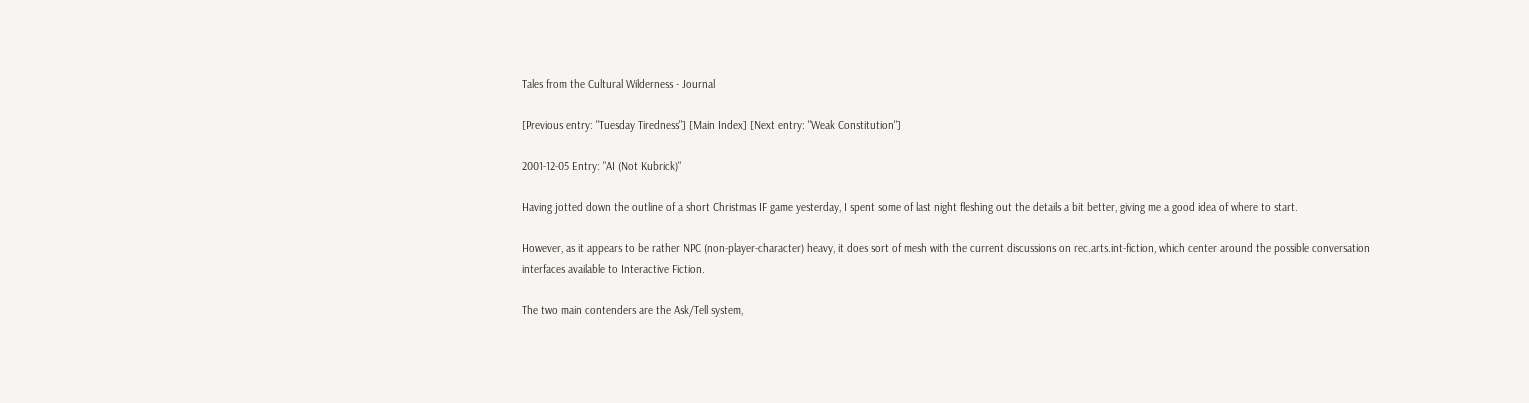Tales from the Cultural Wilderness - Journal

[Previous entry: "Tuesday Tiredness"] [Main Index] [Next entry: "Weak Constitution"]

2001-12-05 Entry: "AI (Not Kubrick)"

Having jotted down the outline of a short Christmas IF game yesterday, I spent some of last night fleshing out the details a bit better, giving me a good idea of where to start.

However, as it appears to be rather NPC (non-player-character) heavy, it does sort of mesh with the current discussions on rec.arts.int-fiction, which center around the possible conversation interfaces available to Interactive Fiction.

The two main contenders are the Ask/Tell system,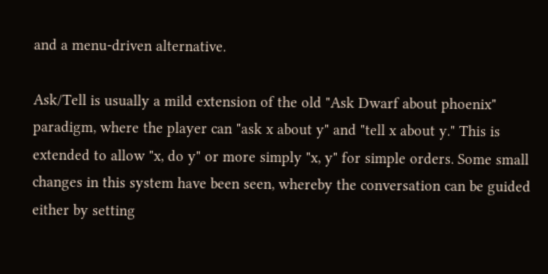and a menu-driven alternative.

Ask/Tell is usually a mild extension of the old "Ask Dwarf about phoenix" paradigm, where the player can "ask x about y" and "tell x about y." This is extended to allow "x, do y" or more simply "x, y" for simple orders. Some small changes in this system have been seen, whereby the conversation can be guided either by setting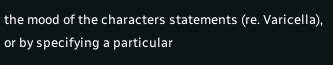the mood of the characters statements (re. Varicella), or by specifying a particular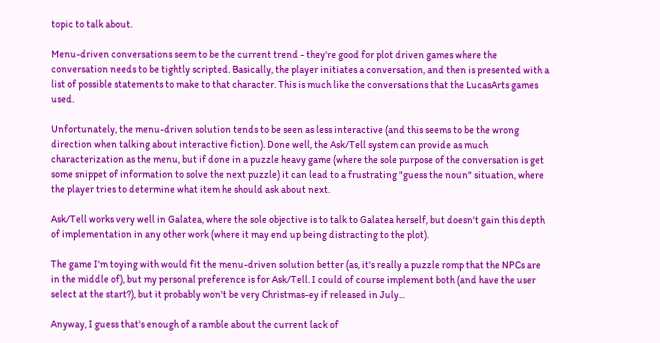topic to talk about.

Menu-driven conversations seem to be the current trend - they're good for plot driven games where the conversation needs to be tightly scripted. Basically, the player initiates a conversation, and then is presented with a list of possible statements to make to that character. This is much like the conversations that the LucasArts games used.

Unfortunately, the menu-driven solution tends to be seen as less interactive (and this seems to be the wrong direction when talking about interactive fiction). Done well, the Ask/Tell system can provide as much characterization as the menu, but if done in a puzzle heavy game (where the sole purpose of the conversation is get some snippet of information to solve the next puzzle) it can lead to a frustrating "guess the noun" situation, where the player tries to determine what item he should ask about next.

Ask/Tell works very well in Galatea, where the sole objective is to talk to Galatea herself, but doesn't gain this depth of implementation in any other work (where it may end up being distracting to the plot).

The game I'm toying with would fit the menu-driven solution better (as, it's really a puzzle romp that the NPCs are in the middle of), but my personal preference is for Ask/Tell. I could of course implement both (and have the user select at the start?), but it probably won't be very Christmas-ey if released in July...

Anyway, I guess that's enough of a ramble about the current lack of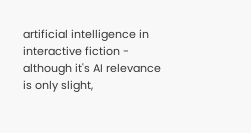artificial intelligence in interactive fiction - although it's AI relevance is only slight,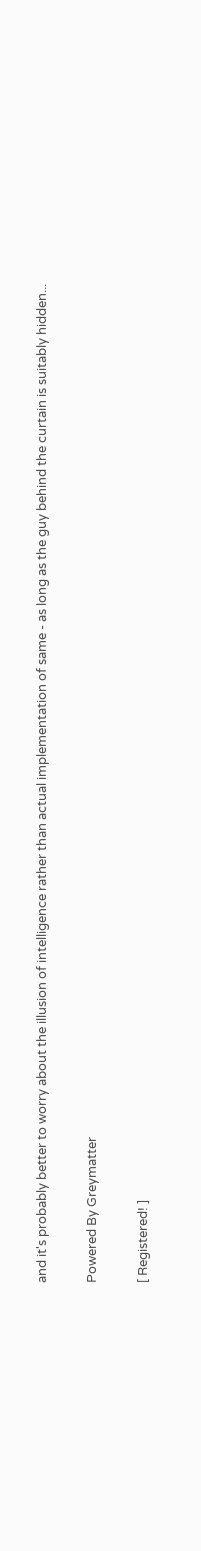and it's probably better to worry about the illusion of intelligence rather than actual implementation of same - as long as the guy behind the curtain is suitably hidden...

Powered By Greymatter

[ Registered! ]